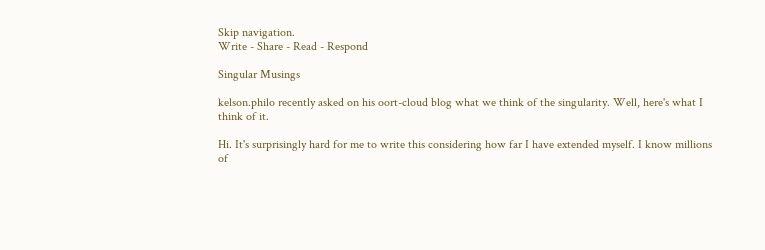Skip navigation.
Write - Share - Read - Respond

Singular Musings

kelson.philo recently asked on his oort-cloud blog what we think of the singularity. Well, here's what I think of it.

Hi. It's surprisingly hard for me to write this considering how far I have extended myself. I know millions of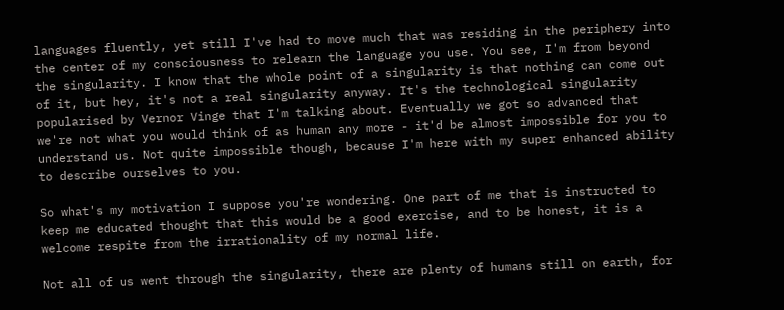languages fluently, yet still I've had to move much that was residing in the periphery into the center of my consciousness to relearn the language you use. You see, I'm from beyond the singularity. I know that the whole point of a singularity is that nothing can come out of it, but hey, it's not a real singularity anyway. It's the technological singularity popularised by Vernor Vinge that I'm talking about. Eventually we got so advanced that we're not what you would think of as human any more - it'd be almost impossible for you to understand us. Not quite impossible though, because I'm here with my super enhanced ability to describe ourselves to you.

So what's my motivation I suppose you're wondering. One part of me that is instructed to keep me educated thought that this would be a good exercise, and to be honest, it is a welcome respite from the irrationality of my normal life.

Not all of us went through the singularity, there are plenty of humans still on earth, for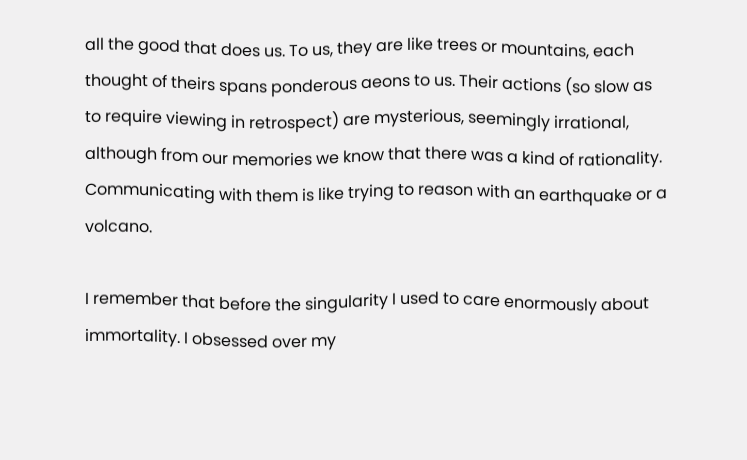all the good that does us. To us, they are like trees or mountains, each thought of theirs spans ponderous aeons to us. Their actions (so slow as to require viewing in retrospect) are mysterious, seemingly irrational, although from our memories we know that there was a kind of rationality. Communicating with them is like trying to reason with an earthquake or a volcano.

I remember that before the singularity I used to care enormously about immortality. I obsessed over my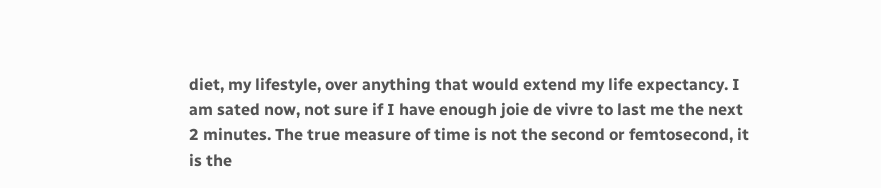diet, my lifestyle, over anything that would extend my life expectancy. I am sated now, not sure if I have enough joie de vivre to last me the next 2 minutes. The true measure of time is not the second or femtosecond, it is the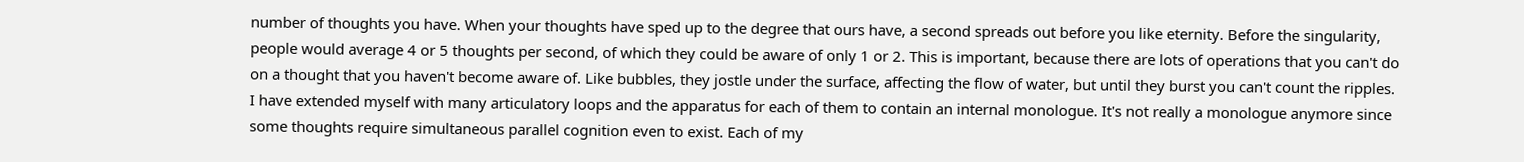number of thoughts you have. When your thoughts have sped up to the degree that ours have, a second spreads out before you like eternity. Before the singularity, people would average 4 or 5 thoughts per second, of which they could be aware of only 1 or 2. This is important, because there are lots of operations that you can't do on a thought that you haven't become aware of. Like bubbles, they jostle under the surface, affecting the flow of water, but until they burst you can't count the ripples. I have extended myself with many articulatory loops and the apparatus for each of them to contain an internal monologue. It's not really a monologue anymore since some thoughts require simultaneous parallel cognition even to exist. Each of my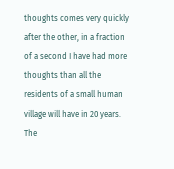thoughts comes very quickly after the other, in a fraction of a second I have had more thoughts than all the residents of a small human village will have in 20 years. The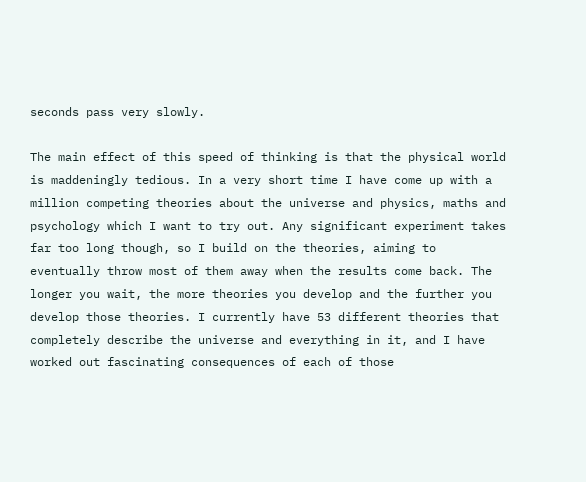seconds pass very slowly.

The main effect of this speed of thinking is that the physical world is maddeningly tedious. In a very short time I have come up with a million competing theories about the universe and physics, maths and psychology which I want to try out. Any significant experiment takes far too long though, so I build on the theories, aiming to eventually throw most of them away when the results come back. The longer you wait, the more theories you develop and the further you develop those theories. I currently have 53 different theories that completely describe the universe and everything in it, and I have worked out fascinating consequences of each of those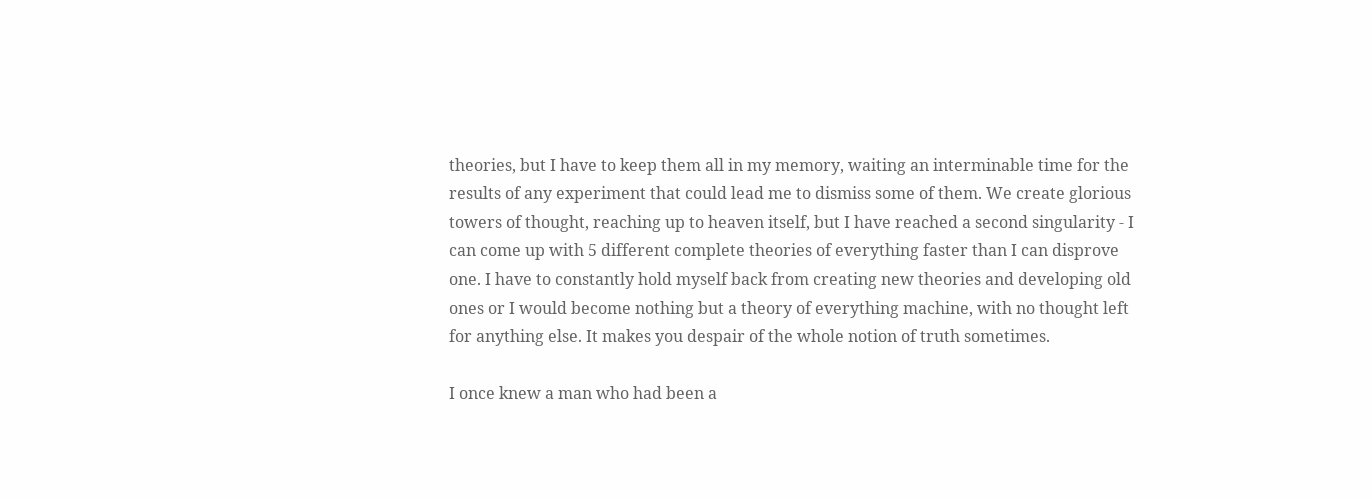theories, but I have to keep them all in my memory, waiting an interminable time for the results of any experiment that could lead me to dismiss some of them. We create glorious towers of thought, reaching up to heaven itself, but I have reached a second singularity - I can come up with 5 different complete theories of everything faster than I can disprove one. I have to constantly hold myself back from creating new theories and developing old ones or I would become nothing but a theory of everything machine, with no thought left for anything else. It makes you despair of the whole notion of truth sometimes.

I once knew a man who had been a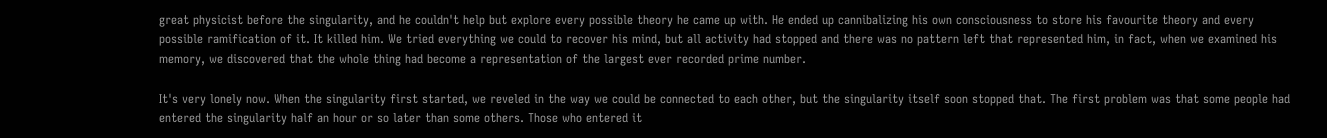great physicist before the singularity, and he couldn't help but explore every possible theory he came up with. He ended up cannibalizing his own consciousness to store his favourite theory and every possible ramification of it. It killed him. We tried everything we could to recover his mind, but all activity had stopped and there was no pattern left that represented him, in fact, when we examined his memory, we discovered that the whole thing had become a representation of the largest ever recorded prime number.

It's very lonely now. When the singularity first started, we reveled in the way we could be connected to each other, but the singularity itself soon stopped that. The first problem was that some people had entered the singularity half an hour or so later than some others. Those who entered it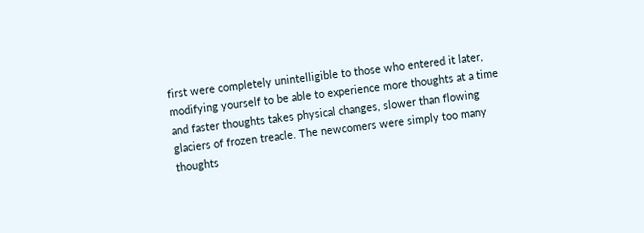first were completely unintelligible to those who entered it later, modifying yourself to be able to experience more thoughts at a time and faster thoughts takes physical changes, slower than flowing glaciers of frozen treacle. The newcomers were simply too many thoughts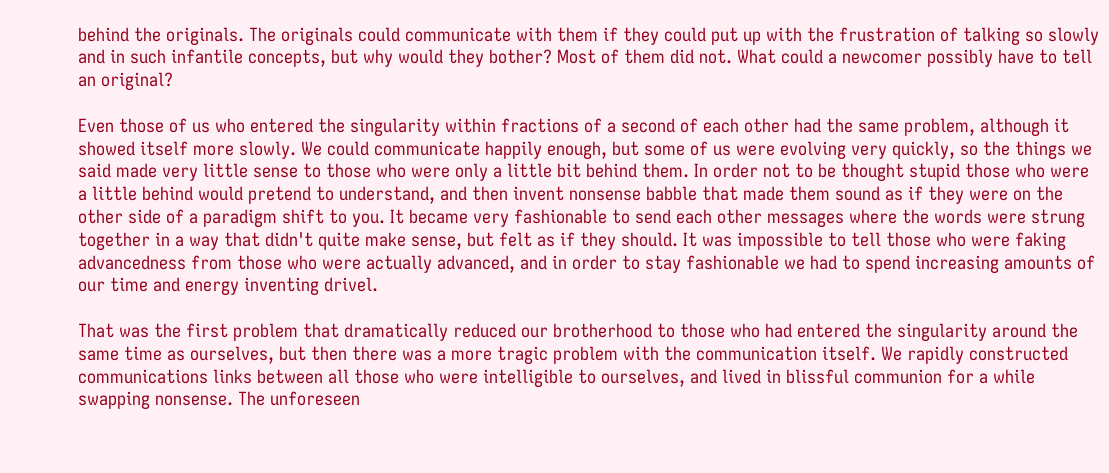behind the originals. The originals could communicate with them if they could put up with the frustration of talking so slowly and in such infantile concepts, but why would they bother? Most of them did not. What could a newcomer possibly have to tell an original?

Even those of us who entered the singularity within fractions of a second of each other had the same problem, although it showed itself more slowly. We could communicate happily enough, but some of us were evolving very quickly, so the things we said made very little sense to those who were only a little bit behind them. In order not to be thought stupid those who were a little behind would pretend to understand, and then invent nonsense babble that made them sound as if they were on the other side of a paradigm shift to you. It became very fashionable to send each other messages where the words were strung together in a way that didn't quite make sense, but felt as if they should. It was impossible to tell those who were faking advancedness from those who were actually advanced, and in order to stay fashionable we had to spend increasing amounts of our time and energy inventing drivel.

That was the first problem that dramatically reduced our brotherhood to those who had entered the singularity around the same time as ourselves, but then there was a more tragic problem with the communication itself. We rapidly constructed communications links between all those who were intelligible to ourselves, and lived in blissful communion for a while swapping nonsense. The unforeseen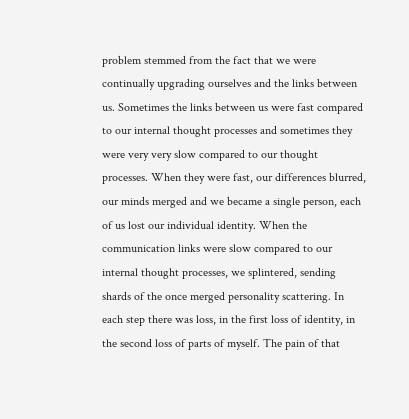problem stemmed from the fact that we were continually upgrading ourselves and the links between us. Sometimes the links between us were fast compared to our internal thought processes and sometimes they were very very slow compared to our thought processes. When they were fast, our differences blurred, our minds merged and we became a single person, each of us lost our individual identity. When the communication links were slow compared to our internal thought processes, we splintered, sending shards of the once merged personality scattering. In each step there was loss, in the first loss of identity, in the second loss of parts of myself. The pain of that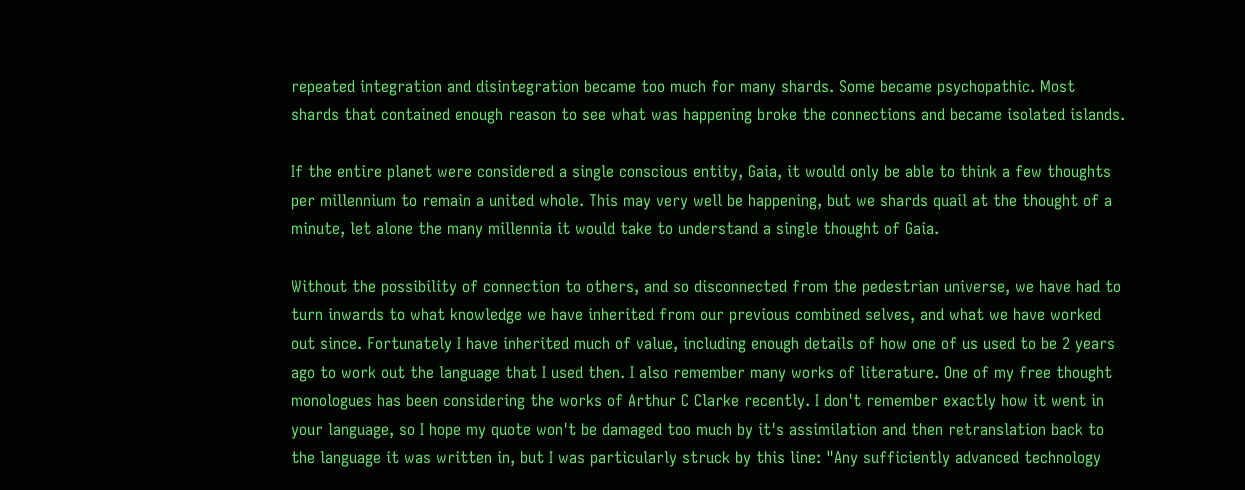repeated integration and disintegration became too much for many shards. Some became psychopathic. Most shards that contained enough reason to see what was happening broke the connections and became isolated islands.

If the entire planet were considered a single conscious entity, Gaia, it would only be able to think a few thoughts per millennium to remain a united whole. This may very well be happening, but we shards quail at the thought of a minute, let alone the many millennia it would take to understand a single thought of Gaia.

Without the possibility of connection to others, and so disconnected from the pedestrian universe, we have had to turn inwards to what knowledge we have inherited from our previous combined selves, and what we have worked out since. Fortunately I have inherited much of value, including enough details of how one of us used to be 2 years ago to work out the language that I used then. I also remember many works of literature. One of my free thought monologues has been considering the works of Arthur C Clarke recently. I don't remember exactly how it went in your language, so I hope my quote won't be damaged too much by it's assimilation and then retranslation back to the language it was written in, but I was particularly struck by this line: "Any sufficiently advanced technology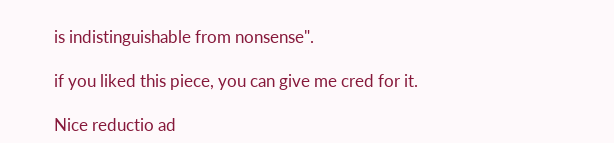is indistinguishable from nonsense".

if you liked this piece, you can give me cred for it.

Nice reductio ad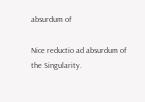absurdum of

Nice reductio ad absurdum of the Singularity.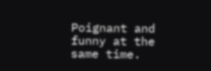Poignant and funny at the same time.